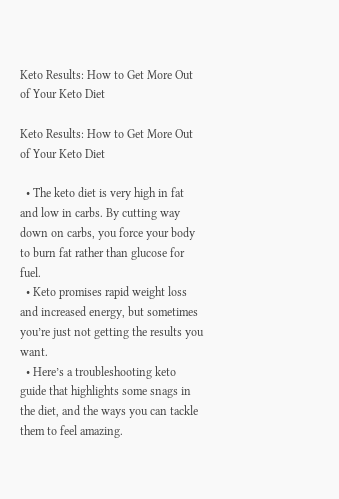Keto Results: How to Get More Out of Your Keto Diet

Keto Results: How to Get More Out of Your Keto Diet

  • The keto diet is very high in fat and low in carbs. By cutting way down on carbs, you force your body to burn fat rather than glucose for fuel.
  • Keto promises rapid weight loss and increased energy, but sometimes you’re just not getting the results you want.
  • Here’s a troubleshooting keto guide that highlights some snags in the diet, and the ways you can tackle them to feel amazing.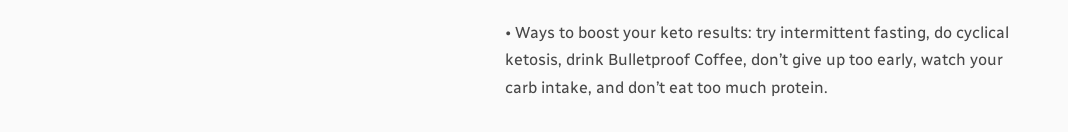• Ways to boost your keto results: try intermittent fasting, do cyclical ketosis, drink Bulletproof Coffee, don’t give up too early, watch your carb intake, and don’t eat too much protein.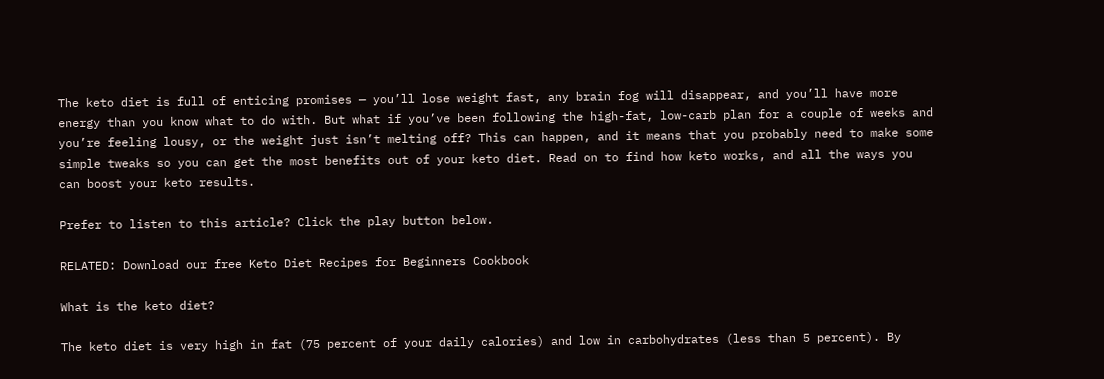The keto diet is full of enticing promises — you’ll lose weight fast, any brain fog will disappear, and you’ll have more energy than you know what to do with. But what if you’ve been following the high-fat, low-carb plan for a couple of weeks and you’re feeling lousy, or the weight just isn’t melting off? This can happen, and it means that you probably need to make some simple tweaks so you can get the most benefits out of your keto diet. Read on to find how keto works, and all the ways you can boost your keto results.

Prefer to listen to this article? Click the play button below.

RELATED: Download our free Keto Diet Recipes for Beginners Cookbook

What is the keto diet?

The keto diet is very high in fat (75 percent of your daily calories) and low in carbohydrates (less than 5 percent). By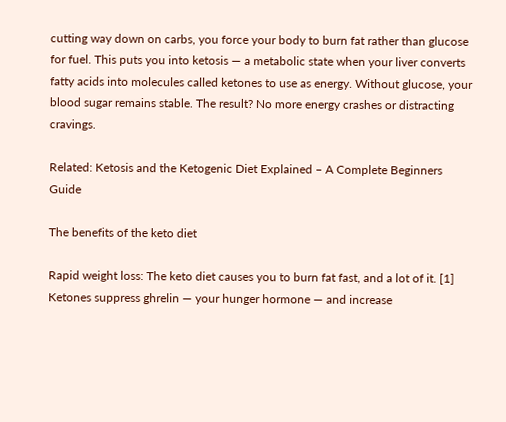cutting way down on carbs, you force your body to burn fat rather than glucose for fuel. This puts you into ketosis — a metabolic state when your liver converts fatty acids into molecules called ketones to use as energy. Without glucose, your blood sugar remains stable. The result? No more energy crashes or distracting cravings.

Related: Ketosis and the Ketogenic Diet Explained – A Complete Beginners Guide

The benefits of the keto diet

Rapid weight loss: The keto diet causes you to burn fat fast, and a lot of it. [1] Ketones suppress ghrelin — your hunger hormone — and increase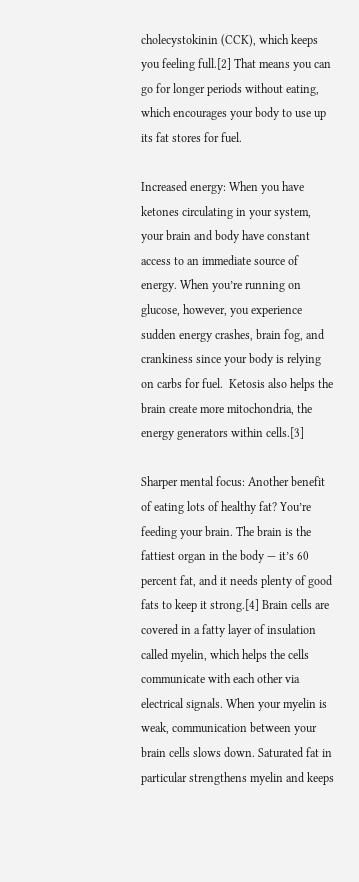cholecystokinin (CCK), which keeps you feeling full.[2] That means you can go for longer periods without eating, which encourages your body to use up its fat stores for fuel.

Increased energy: When you have ketones circulating in your system, your brain and body have constant access to an immediate source of energy. When you’re running on glucose, however, you experience sudden energy crashes, brain fog, and crankiness since your body is relying on carbs for fuel.  Ketosis also helps the brain create more mitochondria, the energy generators within cells.[3]

Sharper mental focus: Another benefit of eating lots of healthy fat? You’re feeding your brain. The brain is the fattiest organ in the body — it’s 60 percent fat, and it needs plenty of good fats to keep it strong.[4] Brain cells are covered in a fatty layer of insulation called myelin, which helps the cells communicate with each other via electrical signals. When your myelin is weak, communication between your brain cells slows down. Saturated fat in particular strengthens myelin and keeps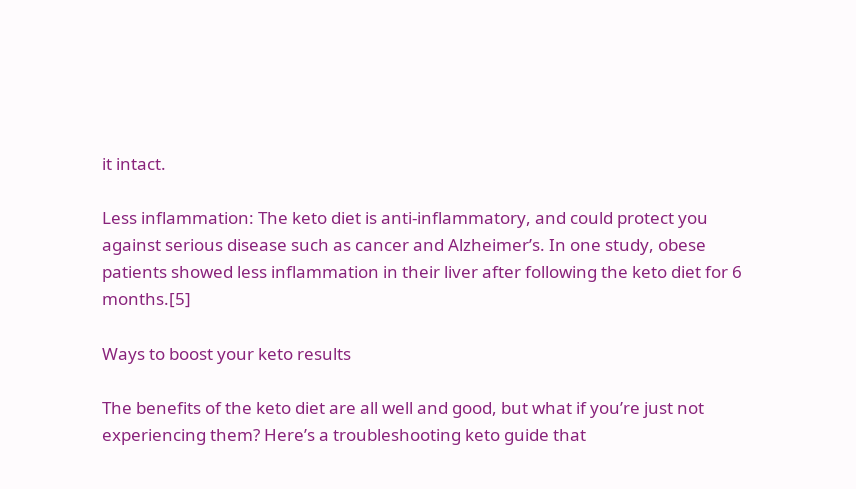it intact.

Less inflammation: The keto diet is anti-inflammatory, and could protect you against serious disease such as cancer and Alzheimer’s. In one study, obese patients showed less inflammation in their liver after following the keto diet for 6 months.[5]

Ways to boost your keto results

The benefits of the keto diet are all well and good, but what if you’re just not experiencing them? Here’s a troubleshooting keto guide that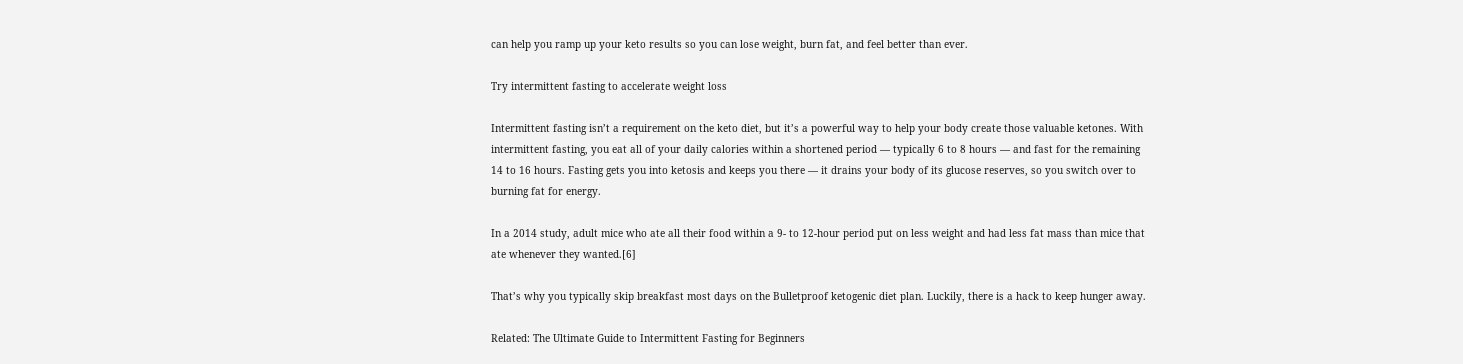can help you ramp up your keto results so you can lose weight, burn fat, and feel better than ever.

Try intermittent fasting to accelerate weight loss

Intermittent fasting isn’t a requirement on the keto diet, but it’s a powerful way to help your body create those valuable ketones. With intermittent fasting, you eat all of your daily calories within a shortened period — typically 6 to 8 hours — and fast for the remaining 14 to 16 hours. Fasting gets you into ketosis and keeps you there — it drains your body of its glucose reserves, so you switch over to burning fat for energy.

In a 2014 study, adult mice who ate all their food within a 9- to 12-hour period put on less weight and had less fat mass than mice that ate whenever they wanted.[6]

That’s why you typically skip breakfast most days on the Bulletproof ketogenic diet plan. Luckily, there is a hack to keep hunger away.

Related: The Ultimate Guide to Intermittent Fasting for Beginners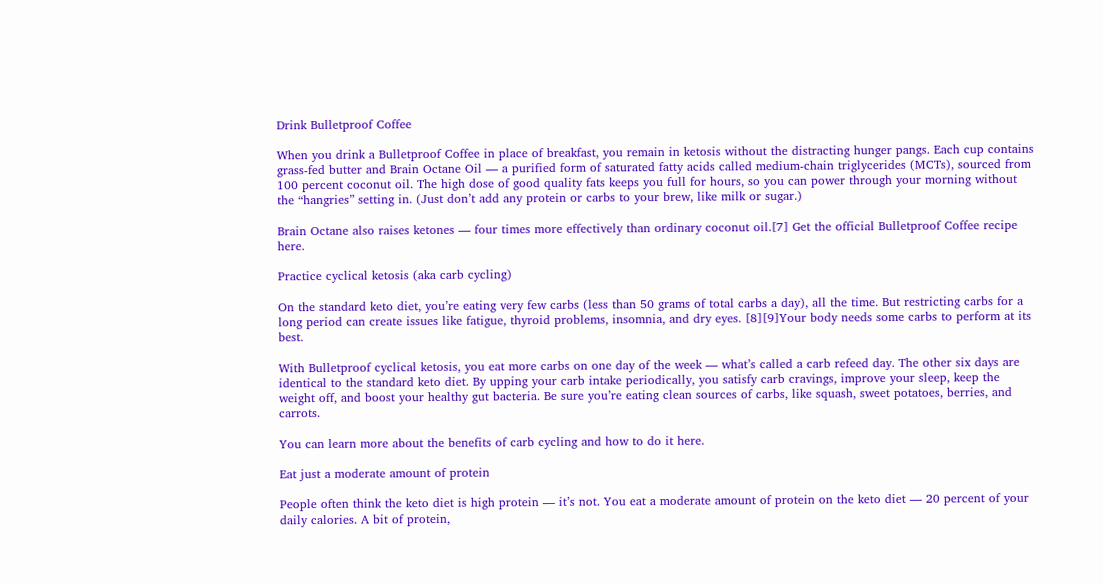Drink Bulletproof Coffee

When you drink a Bulletproof Coffee in place of breakfast, you remain in ketosis without the distracting hunger pangs. Each cup contains grass-fed butter and Brain Octane Oil — a purified form of saturated fatty acids called medium-chain triglycerides (MCTs), sourced from 100 percent coconut oil. The high dose of good quality fats keeps you full for hours, so you can power through your morning without the “hangries” setting in. (Just don’t add any protein or carbs to your brew, like milk or sugar.)

Brain Octane also raises ketones — four times more effectively than ordinary coconut oil.[7] Get the official Bulletproof Coffee recipe here.

Practice cyclical ketosis (aka carb cycling)

On the standard keto diet, you’re eating very few carbs (less than 50 grams of total carbs a day), all the time. But restricting carbs for a long period can create issues like fatigue, thyroid problems, insomnia, and dry eyes. [8][9]Your body needs some carbs to perform at its best.

With Bulletproof cyclical ketosis, you eat more carbs on one day of the week — what’s called a carb refeed day. The other six days are identical to the standard keto diet. By upping your carb intake periodically, you satisfy carb cravings, improve your sleep, keep the weight off, and boost your healthy gut bacteria. Be sure you’re eating clean sources of carbs, like squash, sweet potatoes, berries, and carrots.

You can learn more about the benefits of carb cycling and how to do it here.

Eat just a moderate amount of protein

People often think the keto diet is high protein — it’s not. You eat a moderate amount of protein on the keto diet — 20 percent of your daily calories. A bit of protein,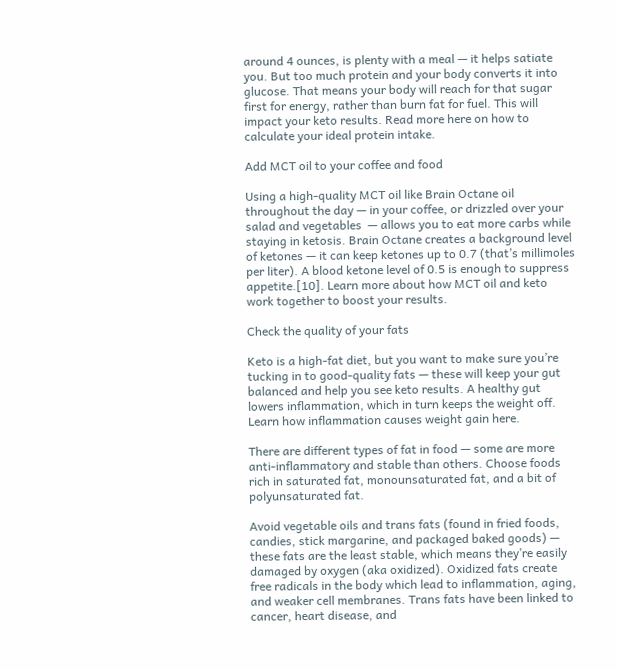around 4 ounces, is plenty with a meal — it helps satiate you. But too much protein and your body converts it into glucose. That means your body will reach for that sugar first for energy, rather than burn fat for fuel. This will impact your keto results. Read more here on how to calculate your ideal protein intake.

Add MCT oil to your coffee and food

Using a high-quality MCT oil like Brain Octane oil throughout the day — in your coffee, or drizzled over your salad and vegetables  — allows you to eat more carbs while staying in ketosis. Brain Octane creates a background level of ketones — it can keep ketones up to 0.7 (that’s millimoles per liter). A blood ketone level of 0.5 is enough to suppress appetite.[10]. Learn more about how MCT oil and keto work together to boost your results.

Check the quality of your fats

Keto is a high-fat diet, but you want to make sure you’re tucking in to good-quality fats — these will keep your gut balanced and help you see keto results. A healthy gut lowers inflammation, which in turn keeps the weight off. Learn how inflammation causes weight gain here.

There are different types of fat in food — some are more anti-inflammatory and stable than others. Choose foods rich in saturated fat, monounsaturated fat, and a bit of polyunsaturated fat.

Avoid vegetable oils and trans fats (found in fried foods, candies, stick margarine, and packaged baked goods) — these fats are the least stable, which means they’re easily damaged by oxygen (aka oxidized). Oxidized fats create free radicals in the body which lead to inflammation, aging, and weaker cell membranes. Trans fats have been linked to cancer, heart disease, and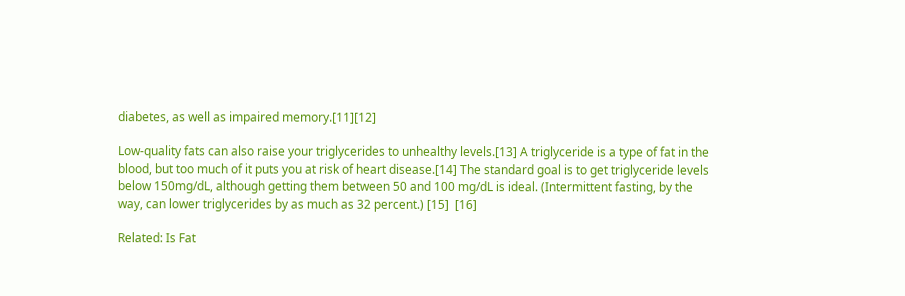diabetes, as well as impaired memory.[11][12]

Low-quality fats can also raise your triglycerides to unhealthy levels.[13] A triglyceride is a type of fat in the blood, but too much of it puts you at risk of heart disease.[14] The standard goal is to get triglyceride levels below 150mg/dL, although getting them between 50 and 100 mg/dL is ideal. (Intermittent fasting, by the way, can lower triglycerides by as much as 32 percent.) [15]  [16]

Related: Is Fat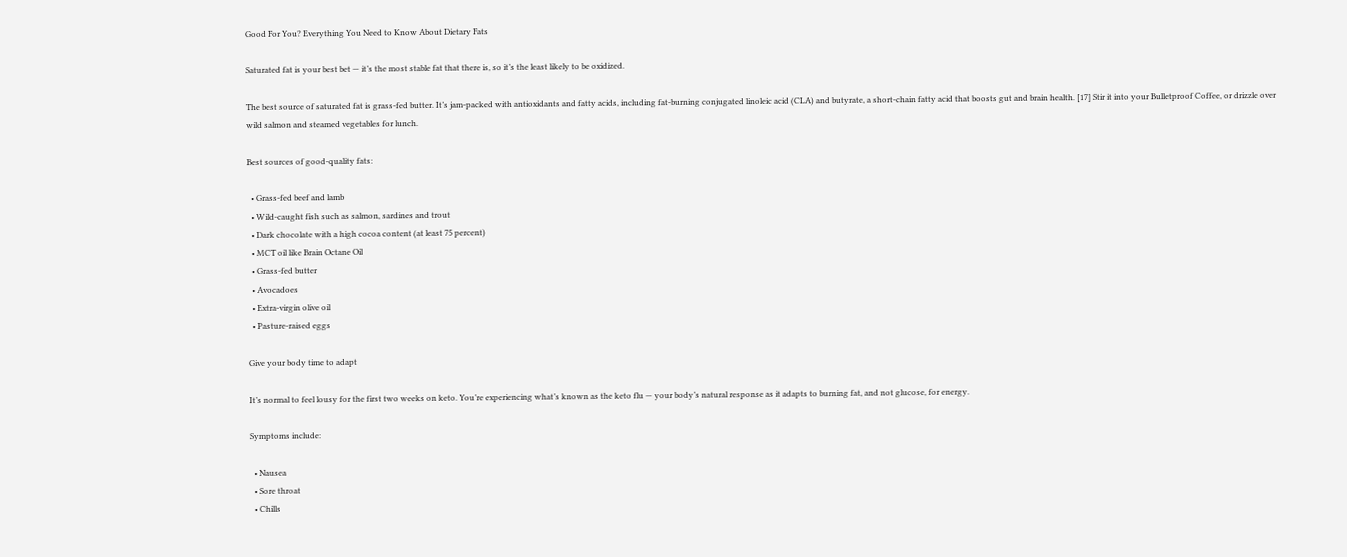Good For You? Everything You Need to Know About Dietary Fats

Saturated fat is your best bet — it’s the most stable fat that there is, so it’s the least likely to be oxidized.

The best source of saturated fat is grass-fed butter. It’s jam-packed with antioxidants and fatty acids, including fat-burning conjugated linoleic acid (CLA) and butyrate, a short-chain fatty acid that boosts gut and brain health. [17] Stir it into your Bulletproof Coffee, or drizzle over wild salmon and steamed vegetables for lunch.

Best sources of good-quality fats:

  • Grass-fed beef and lamb
  • Wild-caught fish such as salmon, sardines and trout
  • Dark chocolate with a high cocoa content (at least 75 percent)
  • MCT oil like Brain Octane Oil
  • Grass-fed butter
  • Avocadoes
  • Extra-virgin olive oil
  • Pasture-raised eggs

Give your body time to adapt

It’s normal to feel lousy for the first two weeks on keto. You’re experiencing what’s known as the keto flu — your body’s natural response as it adapts to burning fat, and not glucose, for energy.

Symptoms include:

  • Nausea
  • Sore throat
  • Chills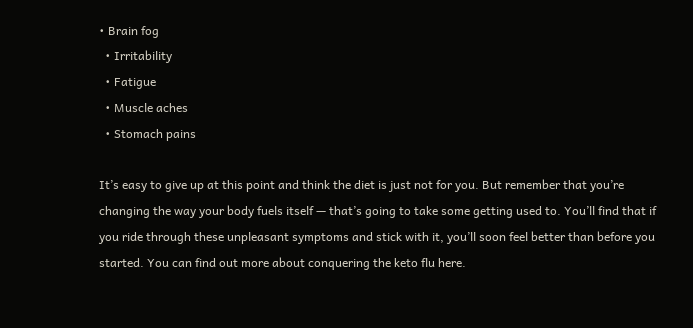• Brain fog
  • Irritability
  • Fatigue
  • Muscle aches
  • Stomach pains

It’s easy to give up at this point and think the diet is just not for you. But remember that you’re changing the way your body fuels itself — that’s going to take some getting used to. You’ll find that if you ride through these unpleasant symptoms and stick with it, you’ll soon feel better than before you started. You can find out more about conquering the keto flu here.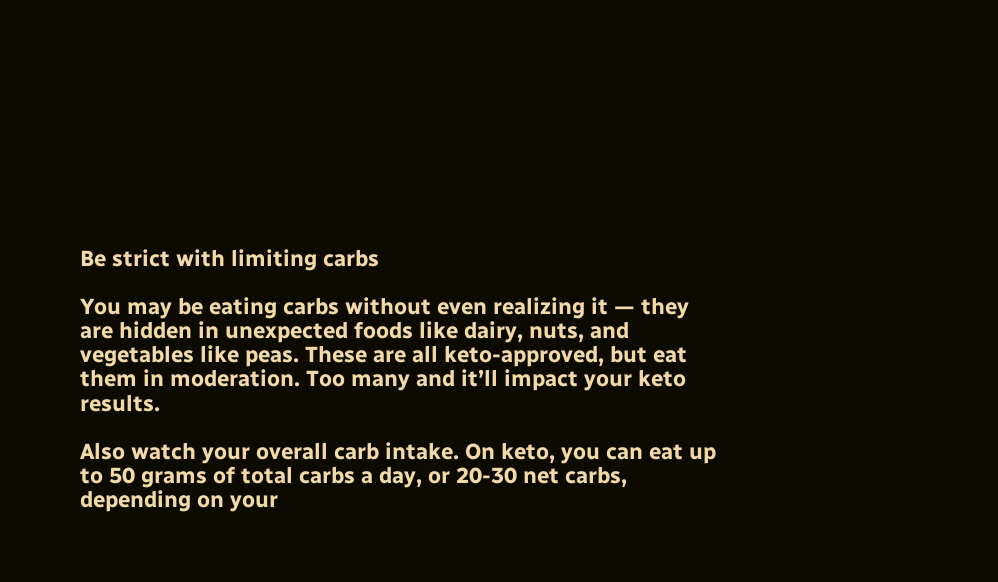Be strict with limiting carbs

You may be eating carbs without even realizing it — they are hidden in unexpected foods like dairy, nuts, and vegetables like peas. These are all keto-approved, but eat them in moderation. Too many and it’ll impact your keto results.

Also watch your overall carb intake. On keto, you can eat up to 50 grams of total carbs a day, or 20-30 net carbs, depending on your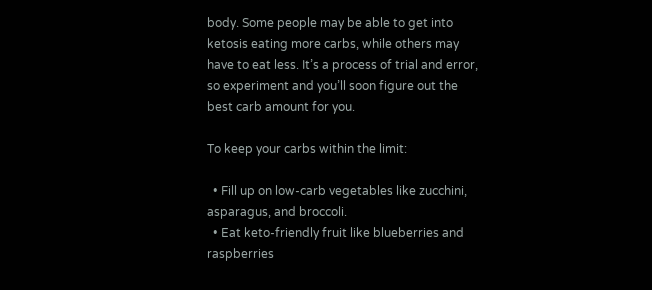body. Some people may be able to get into ketosis eating more carbs, while others may have to eat less. It’s a process of trial and error, so experiment and you’ll soon figure out the best carb amount for you.

To keep your carbs within the limit:

  • Fill up on low-carb vegetables like zucchini, asparagus, and broccoli.
  • Eat keto-friendly fruit like blueberries and raspberries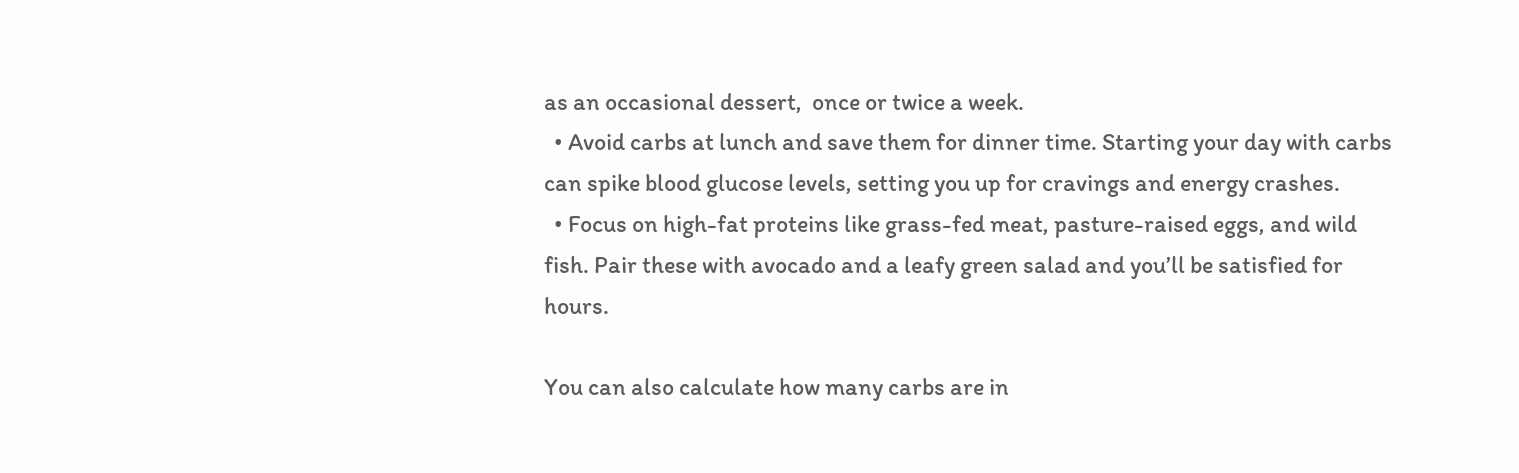as an occasional dessert,  once or twice a week.
  • Avoid carbs at lunch and save them for dinner time. Starting your day with carbs can spike blood glucose levels, setting you up for cravings and energy crashes.
  • Focus on high-fat proteins like grass-fed meat, pasture-raised eggs, and wild fish. Pair these with avocado and a leafy green salad and you’ll be satisfied for hours.

You can also calculate how many carbs are in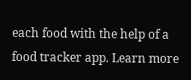each food with the help of a food tracker app. Learn more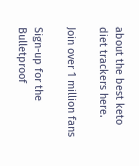about the best keto diet trackers here.

Join over 1 million fans

Sign-up for the Bulletproof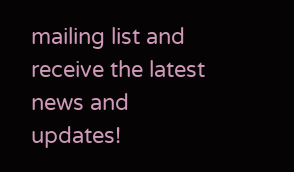mailing list and receive the latest news and updates!